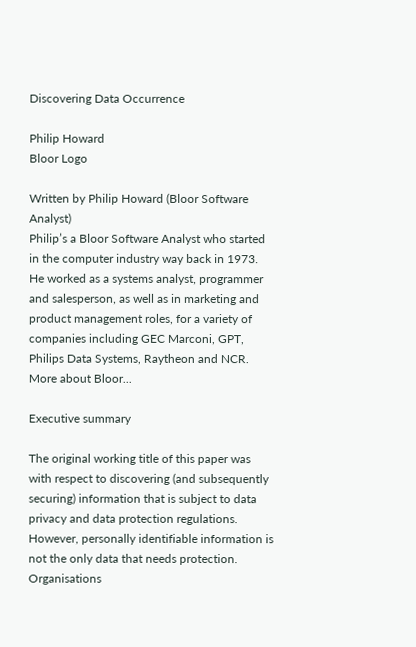Discovering Data Occurrence

Philip Howard
Bloor Logo

Written by Philip Howard (Bloor Software Analyst)
Philip’s a Bloor Software Analyst who started in the computer industry way back in 1973. He worked as a systems analyst, programmer and salesperson, as well as in marketing and product management roles, for a variety of companies including GEC Marconi, GPT, Philips Data Systems, Raytheon and NCR. More about Bloor...

Executive summary

The original working title of this paper was with respect to discovering (and subsequently securing) information that is subject to data privacy and data protection regulations. However, personally identifiable information is not the only data that needs protection. Organisations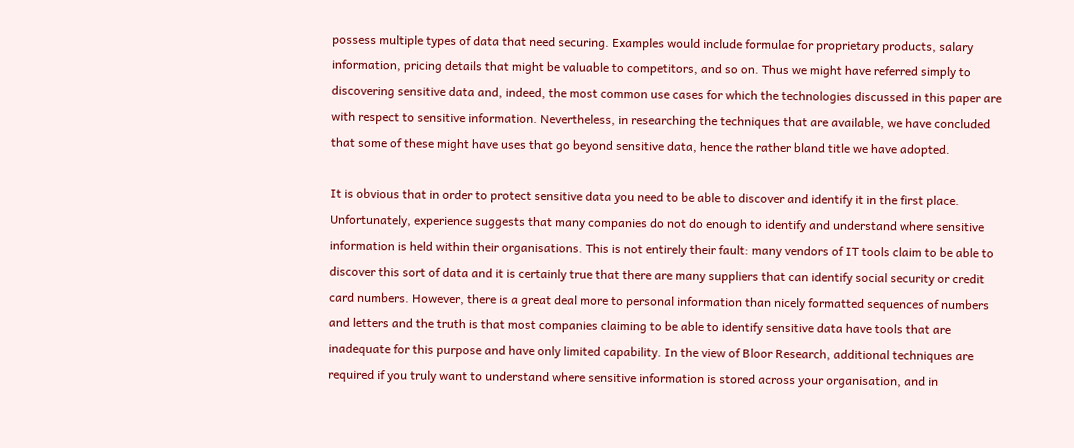possess multiple types of data that need securing. Examples would include formulae for proprietary products, salary information, pricing details that might be valuable to competitors, and so on. Thus we might have referred simply to discovering sensitive data and, indeed, the most common use cases for which the technologies discussed in this paper are with respect to sensitive information. Nevertheless, in researching the techniques that are available, we have concluded that some of these might have uses that go beyond sensitive data, hence the rather bland title we have adopted.

It is obvious that in order to protect sensitive data you need to be able to discover and identify it in the first place. Unfortunately, experience suggests that many companies do not do enough to identify and understand where sensitive information is held within their organisations. This is not entirely their fault: many vendors of IT tools claim to be able to discover this sort of data and it is certainly true that there are many suppliers that can identify social security or credit card numbers. However, there is a great deal more to personal information than nicely formatted sequences of numbers and letters and the truth is that most companies claiming to be able to identify sensitive data have tools that are inadequate for this purpose and have only limited capability. In the view of Bloor Research, additional techniques are required if you truly want to understand where sensitive information is stored across your organisation, and in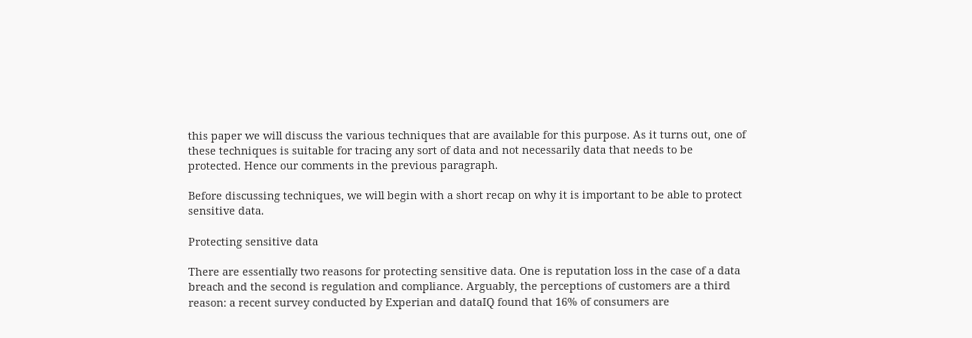this paper we will discuss the various techniques that are available for this purpose. As it turns out, one of these techniques is suitable for tracing any sort of data and not necessarily data that needs to be protected. Hence our comments in the previous paragraph.

Before discussing techniques, we will begin with a short recap on why it is important to be able to protect sensitive data.

Protecting sensitive data

There are essentially two reasons for protecting sensitive data. One is reputation loss in the case of a data breach and the second is regulation and compliance. Arguably, the perceptions of customers are a third reason: a recent survey conducted by Experian and dataIQ found that 16% of consumers are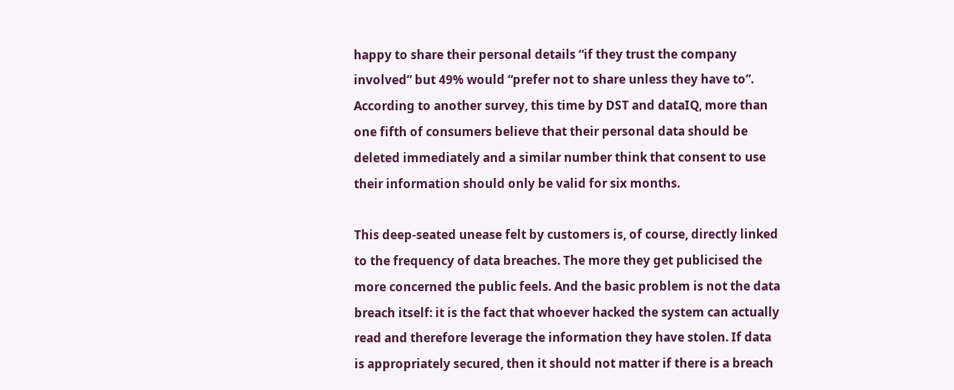happy to share their personal details “if they trust the company involved” but 49% would “prefer not to share unless they have to”. According to another survey, this time by DST and dataIQ, more than one fifth of consumers believe that their personal data should be deleted immediately and a similar number think that consent to use their information should only be valid for six months.

This deep-seated unease felt by customers is, of course, directly linked to the frequency of data breaches. The more they get publicised the more concerned the public feels. And the basic problem is not the data breach itself: it is the fact that whoever hacked the system can actually read and therefore leverage the information they have stolen. If data is appropriately secured, then it should not matter if there is a breach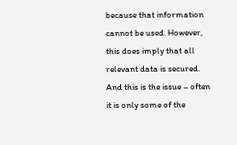because that information cannot be used. However, this does imply that all relevant data is secured. And this is the issue – often it is only some of the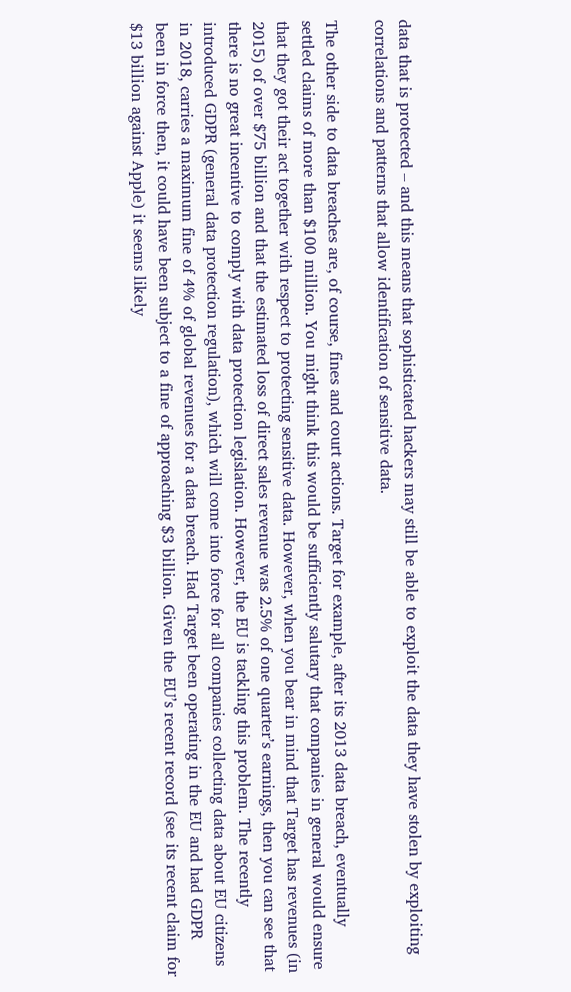data that is protected – and this means that sophisticated hackers may still be able to exploit the data they have stolen by exploiting correlations and patterns that allow identification of sensitive data.

The other side to data breaches are, of course, fines and court actions. Target for example, after its 2013 data breach, eventually settled claims of more than $100 million. You might think this would be sufficiently salutary that companies in general would ensure that they got their act together with respect to protecting sensitive data. However, when you bear in mind that Target has revenues (in 2015) of over $75 billion and that the estimated loss of direct sales revenue was 2.5% of one quarter’s earnings, then you can see that there is no great incentive to comply with data protection legislation. However, the EU is tackling this problem. The recently introduced GDPR (general data protection regulation), which will come into force for all companies collecting data about EU citizens in 2018, carries a maximum fine of 4% of global revenues for a data breach. Had Target been operating in the EU and had GDPR been in force then, it could have been subject to a fine of approaching $3 billion. Given the EU’s recent record (see its recent claim for $13 billion against Apple) it seems likely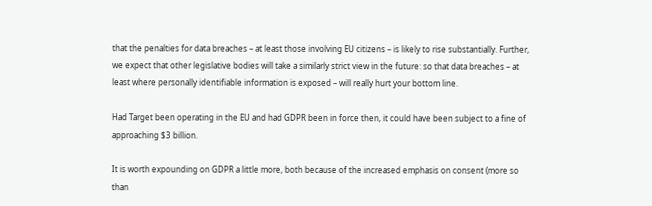that the penalties for data breaches – at least those involving EU citizens – is likely to rise substantially. Further, we expect that other legislative bodies will take a similarly strict view in the future: so that data breaches – at least where personally identifiable information is exposed – will really hurt your bottom line.

Had Target been operating in the EU and had GDPR been in force then, it could have been subject to a fine of approaching $3 billion.

It is worth expounding on GDPR a little more, both because of the increased emphasis on consent (more so than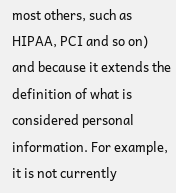most others, such as HIPAA, PCI and so on) and because it extends the definition of what is considered personal information. For example, it is not currently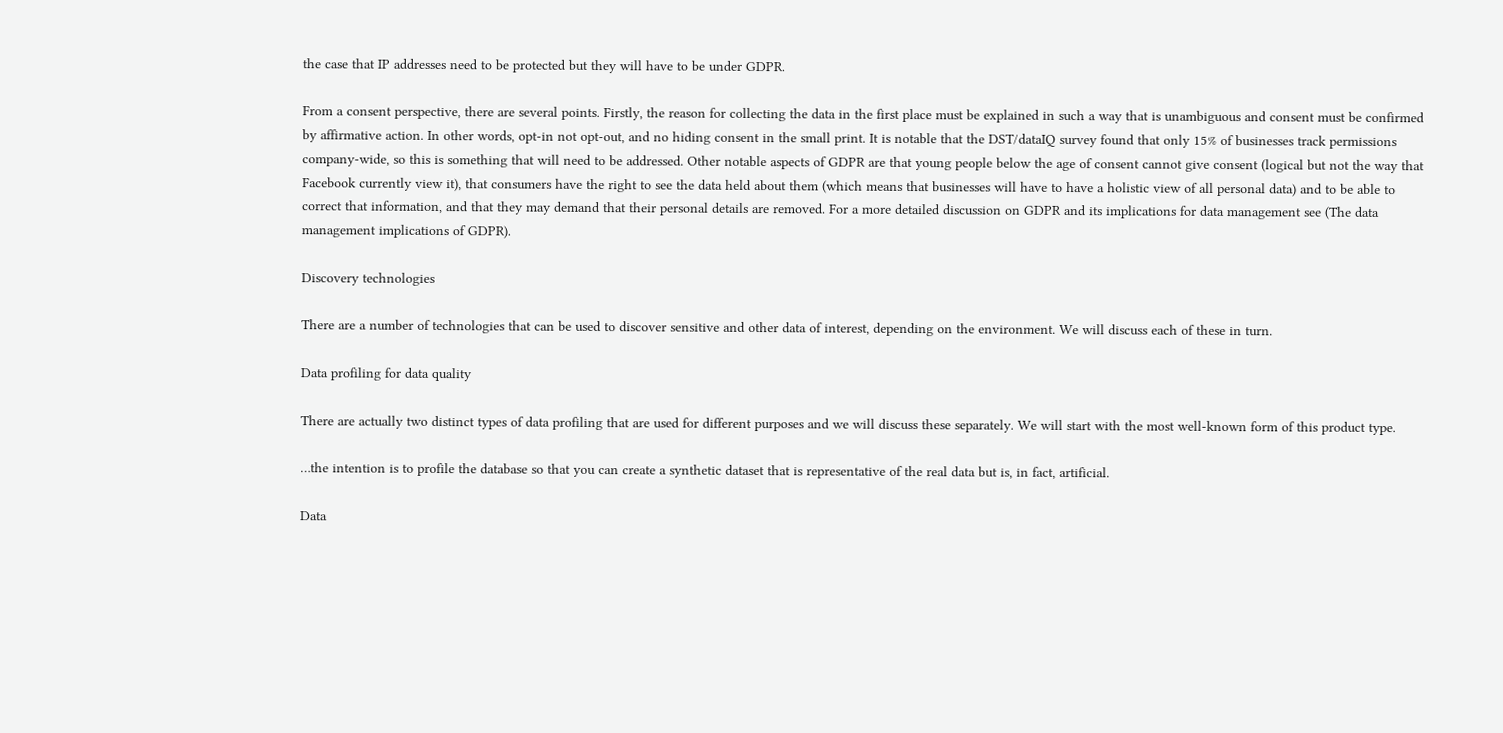the case that IP addresses need to be protected but they will have to be under GDPR.

From a consent perspective, there are several points. Firstly, the reason for collecting the data in the first place must be explained in such a way that is unambiguous and consent must be confirmed by affirmative action. In other words, opt-in not opt-out, and no hiding consent in the small print. It is notable that the DST/dataIQ survey found that only 15% of businesses track permissions company-wide, so this is something that will need to be addressed. Other notable aspects of GDPR are that young people below the age of consent cannot give consent (logical but not the way that Facebook currently view it), that consumers have the right to see the data held about them (which means that businesses will have to have a holistic view of all personal data) and to be able to correct that information, and that they may demand that their personal details are removed. For a more detailed discussion on GDPR and its implications for data management see (The data management implications of GDPR).

Discovery technologies

There are a number of technologies that can be used to discover sensitive and other data of interest, depending on the environment. We will discuss each of these in turn.

Data profiling for data quality

There are actually two distinct types of data profiling that are used for different purposes and we will discuss these separately. We will start with the most well-known form of this product type.

…the intention is to profile the database so that you can create a synthetic dataset that is representative of the real data but is, in fact, artificial.

Data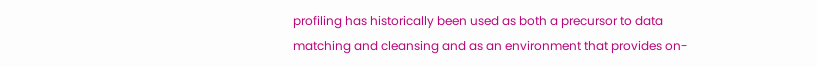profiling has historically been used as both a precursor to data matching and cleansing and as an environment that provides on-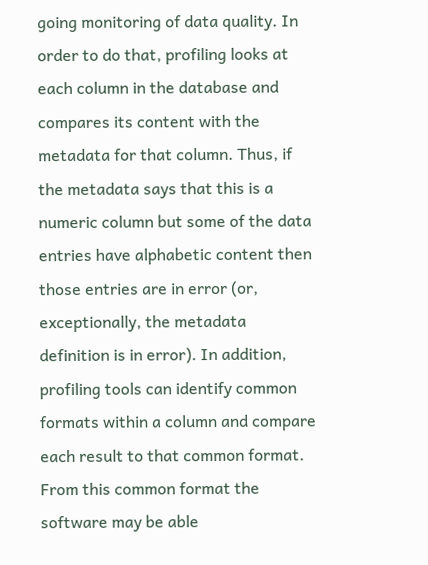going monitoring of data quality. In order to do that, profiling looks at each column in the database and compares its content with the metadata for that column. Thus, if the metadata says that this is a numeric column but some of the data entries have alphabetic content then those entries are in error (or, exceptionally, the metadata definition is in error). In addition, profiling tools can identify common formats within a column and compare each result to that common format. From this common format the software may be able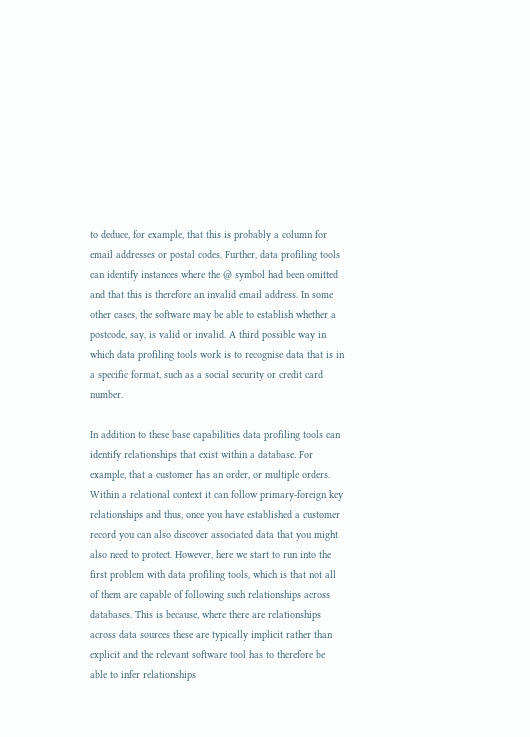to deduce, for example, that this is probably a column for email addresses or postal codes. Further, data profiling tools can identify instances where the @ symbol had been omitted and that this is therefore an invalid email address. In some other cases, the software may be able to establish whether a postcode, say, is valid or invalid. A third possible way in which data profiling tools work is to recognise data that is in a specific format, such as a social security or credit card number.

In addition to these base capabilities data profiling tools can identify relationships that exist within a database. For example, that a customer has an order, or multiple orders. Within a relational context it can follow primary-foreign key relationships and thus, once you have established a customer record you can also discover associated data that you might also need to protect. However, here we start to run into the first problem with data profiling tools, which is that not all of them are capable of following such relationships across databases. This is because, where there are relationships across data sources these are typically implicit rather than explicit and the relevant software tool has to therefore be able to infer relationships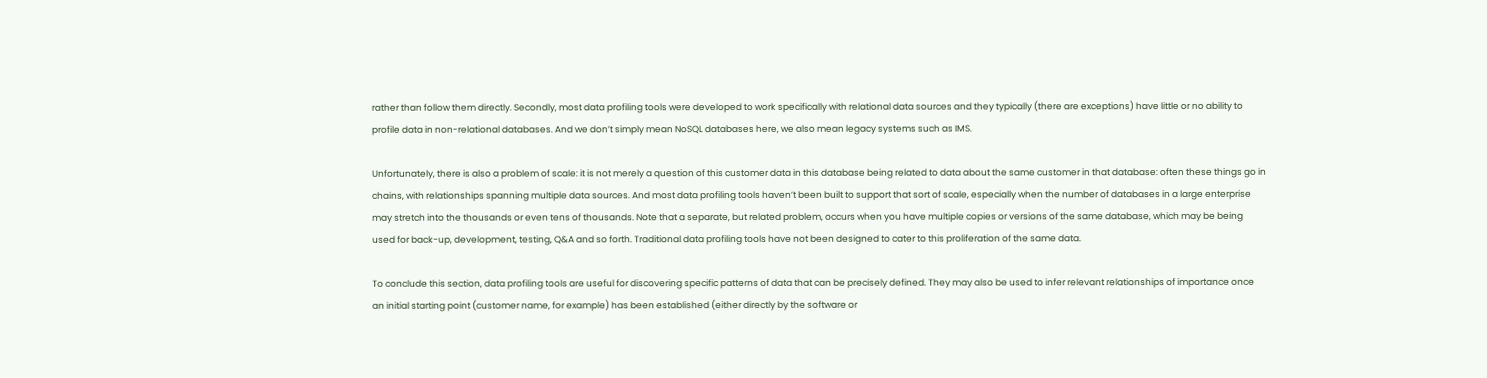rather than follow them directly. Secondly, most data profiling tools were developed to work specifically with relational data sources and they typically (there are exceptions) have little or no ability to profile data in non-relational databases. And we don’t simply mean NoSQL databases here, we also mean legacy systems such as IMS.

Unfortunately, there is also a problem of scale: it is not merely a question of this customer data in this database being related to data about the same customer in that database: often these things go in chains, with relationships spanning multiple data sources. And most data profiling tools haven’t been built to support that sort of scale, especially when the number of databases in a large enterprise may stretch into the thousands or even tens of thousands. Note that a separate, but related problem, occurs when you have multiple copies or versions of the same database, which may be being used for back-up, development, testing, Q&A and so forth. Traditional data profiling tools have not been designed to cater to this proliferation of the same data.

To conclude this section, data profiling tools are useful for discovering specific patterns of data that can be precisely defined. They may also be used to infer relevant relationships of importance once an initial starting point (customer name, for example) has been established (either directly by the software or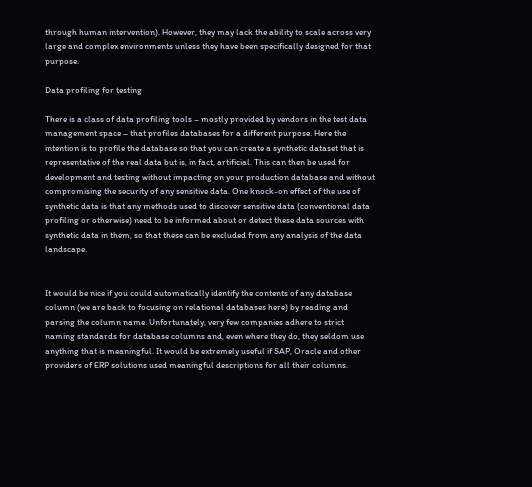through human intervention). However, they may lack the ability to scale across very large and complex environments unless they have been specifically designed for that purpose.

Data profiling for testing

There is a class of data profiling tools – mostly provided by vendors in the test data management space – that profiles databases for a different purpose. Here the intention is to profile the database so that you can create a synthetic dataset that is representative of the real data but is, in fact, artificial. This can then be used for development and testing without impacting on your production database and without compromising the security of any sensitive data. One knock-on effect of the use of synthetic data is that any methods used to discover sensitive data (conventional data profiling or otherwise) need to be informed about or detect these data sources with synthetic data in them, so that these can be excluded from any analysis of the data landscape.


It would be nice if you could automatically identify the contents of any database column (we are back to focusing on relational databases here) by reading and parsing the column name. Unfortunately, very few companies adhere to strict naming standards for database columns and, even where they do, they seldom use anything that is meaningful. It would be extremely useful if SAP, Oracle and other providers of ERP solutions used meaningful descriptions for all their columns.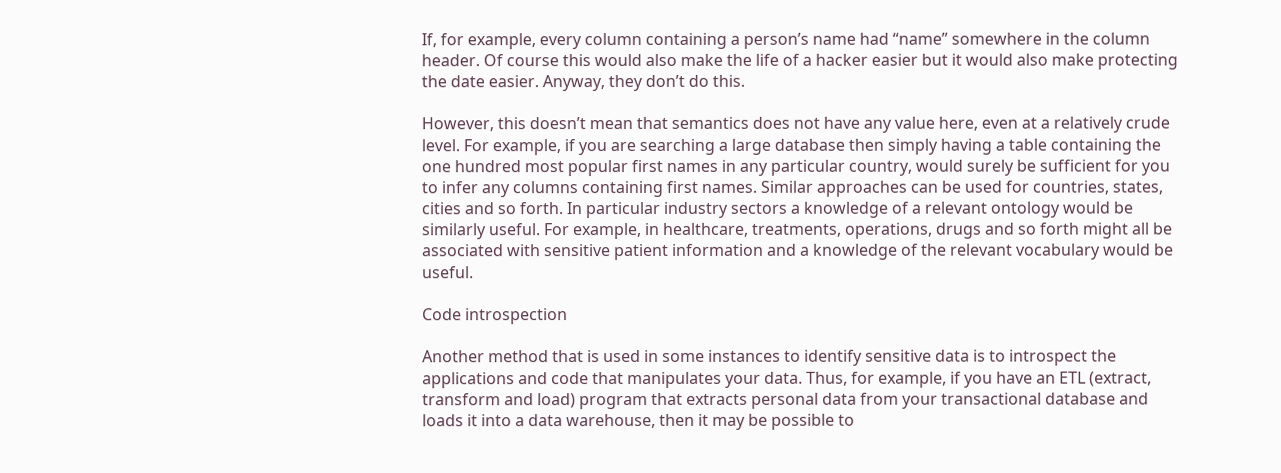If, for example, every column containing a person’s name had “name” somewhere in the column header. Of course this would also make the life of a hacker easier but it would also make protecting the date easier. Anyway, they don’t do this.

However, this doesn’t mean that semantics does not have any value here, even at a relatively crude level. For example, if you are searching a large database then simply having a table containing the one hundred most popular first names in any particular country, would surely be sufficient for you to infer any columns containing first names. Similar approaches can be used for countries, states, cities and so forth. In particular industry sectors a knowledge of a relevant ontology would be similarly useful. For example, in healthcare, treatments, operations, drugs and so forth might all be associated with sensitive patient information and a knowledge of the relevant vocabulary would be useful.

Code introspection

Another method that is used in some instances to identify sensitive data is to introspect the applications and code that manipulates your data. Thus, for example, if you have an ETL (extract, transform and load) program that extracts personal data from your transactional database and loads it into a data warehouse, then it may be possible to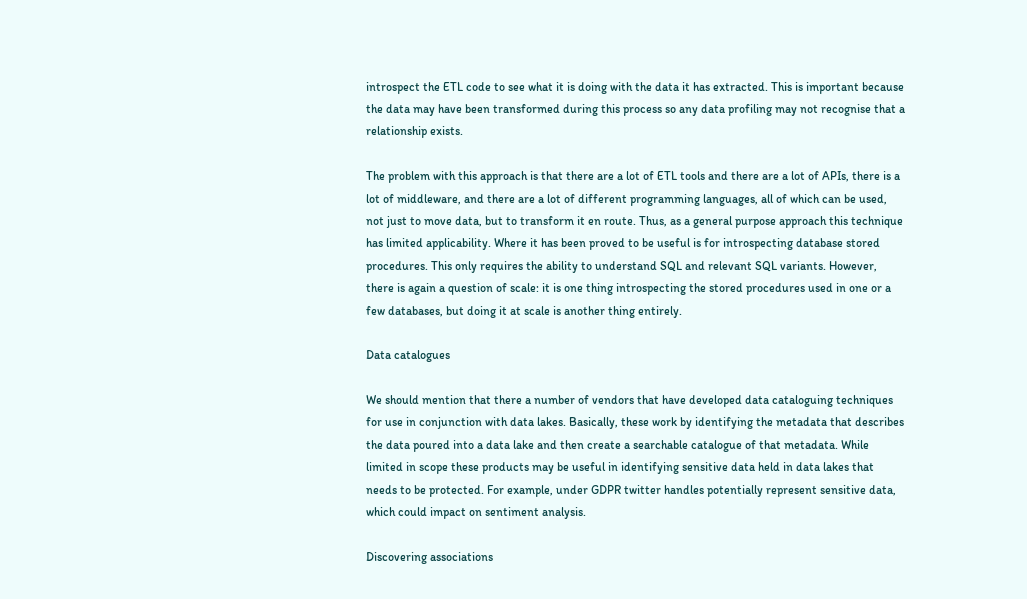introspect the ETL code to see what it is doing with the data it has extracted. This is important because the data may have been transformed during this process so any data profiling may not recognise that a relationship exists.

The problem with this approach is that there are a lot of ETL tools and there are a lot of APIs, there is a lot of middleware, and there are a lot of different programming languages, all of which can be used, not just to move data, but to transform it en route. Thus, as a general purpose approach this technique has limited applicability. Where it has been proved to be useful is for introspecting database stored procedures. This only requires the ability to understand SQL and relevant SQL variants. However, there is again a question of scale: it is one thing introspecting the stored procedures used in one or a few databases, but doing it at scale is another thing entirely.

Data catalogues

We should mention that there a number of vendors that have developed data cataloguing techniques for use in conjunction with data lakes. Basically, these work by identifying the metadata that describes the data poured into a data lake and then create a searchable catalogue of that metadata. While limited in scope these products may be useful in identifying sensitive data held in data lakes that needs to be protected. For example, under GDPR twitter handles potentially represent sensitive data, which could impact on sentiment analysis.

Discovering associations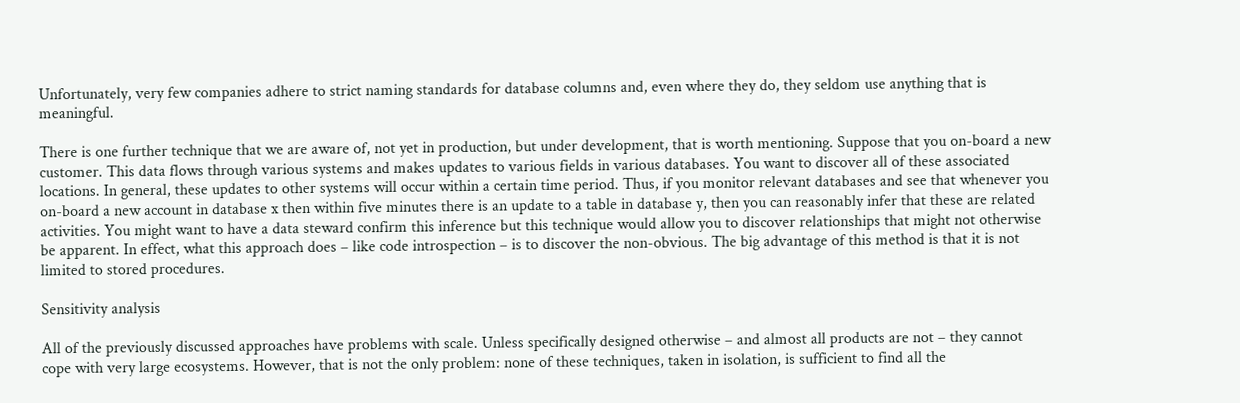Unfortunately, very few companies adhere to strict naming standards for database columns and, even where they do, they seldom use anything that is meaningful.

There is one further technique that we are aware of, not yet in production, but under development, that is worth mentioning. Suppose that you on-board a new customer. This data flows through various systems and makes updates to various fields in various databases. You want to discover all of these associated locations. In general, these updates to other systems will occur within a certain time period. Thus, if you monitor relevant databases and see that whenever you on-board a new account in database x then within five minutes there is an update to a table in database y, then you can reasonably infer that these are related activities. You might want to have a data steward confirm this inference but this technique would allow you to discover relationships that might not otherwise be apparent. In effect, what this approach does – like code introspection – is to discover the non-obvious. The big advantage of this method is that it is not limited to stored procedures.

Sensitivity analysis

All of the previously discussed approaches have problems with scale. Unless specifically designed otherwise – and almost all products are not – they cannot cope with very large ecosystems. However, that is not the only problem: none of these techniques, taken in isolation, is sufficient to find all the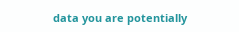data you are potentially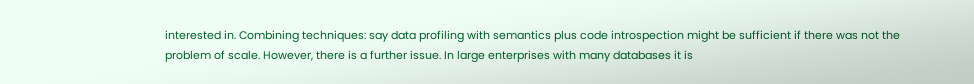interested in. Combining techniques: say data profiling with semantics plus code introspection might be sufficient if there was not the problem of scale. However, there is a further issue. In large enterprises with many databases it is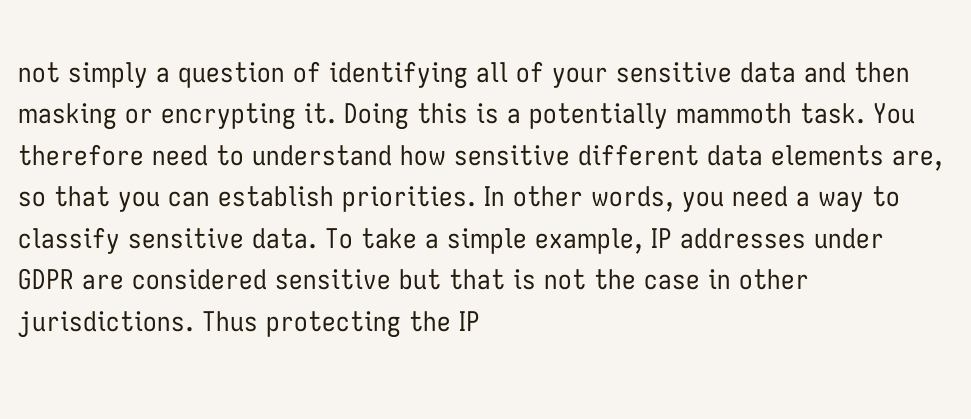not simply a question of identifying all of your sensitive data and then masking or encrypting it. Doing this is a potentially mammoth task. You therefore need to understand how sensitive different data elements are, so that you can establish priorities. In other words, you need a way to classify sensitive data. To take a simple example, IP addresses under GDPR are considered sensitive but that is not the case in other jurisdictions. Thus protecting the IP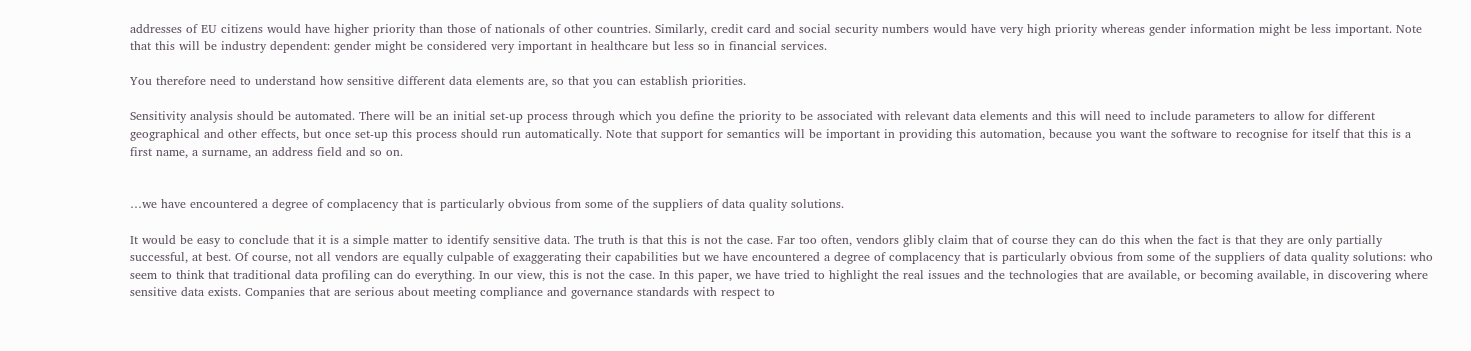addresses of EU citizens would have higher priority than those of nationals of other countries. Similarly, credit card and social security numbers would have very high priority whereas gender information might be less important. Note that this will be industry dependent: gender might be considered very important in healthcare but less so in financial services.

You therefore need to understand how sensitive different data elements are, so that you can establish priorities.

Sensitivity analysis should be automated. There will be an initial set-up process through which you define the priority to be associated with relevant data elements and this will need to include parameters to allow for different geographical and other effects, but once set-up this process should run automatically. Note that support for semantics will be important in providing this automation, because you want the software to recognise for itself that this is a first name, a surname, an address field and so on.


…we have encountered a degree of complacency that is particularly obvious from some of the suppliers of data quality solutions.

It would be easy to conclude that it is a simple matter to identify sensitive data. The truth is that this is not the case. Far too often, vendors glibly claim that of course they can do this when the fact is that they are only partially successful, at best. Of course, not all vendors are equally culpable of exaggerating their capabilities but we have encountered a degree of complacency that is particularly obvious from some of the suppliers of data quality solutions: who seem to think that traditional data profiling can do everything. In our view, this is not the case. In this paper, we have tried to highlight the real issues and the technologies that are available, or becoming available, in discovering where sensitive data exists. Companies that are serious about meeting compliance and governance standards with respect to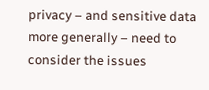privacy – and sensitive data more generally – need to consider the issues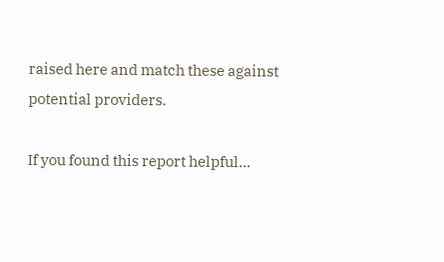raised here and match these against potential providers.

If you found this report helpful...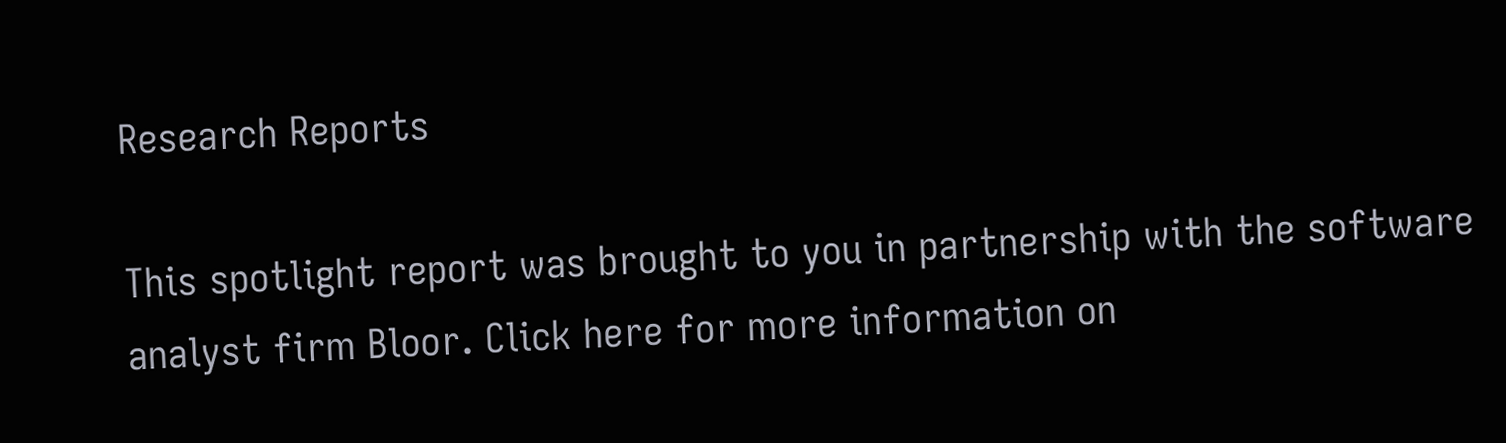Research Reports

This spotlight report was brought to you in partnership with the software analyst firm Bloor. Click here for more information on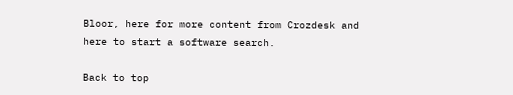Bloor, here for more content from Crozdesk and here to start a software search.

Back to top